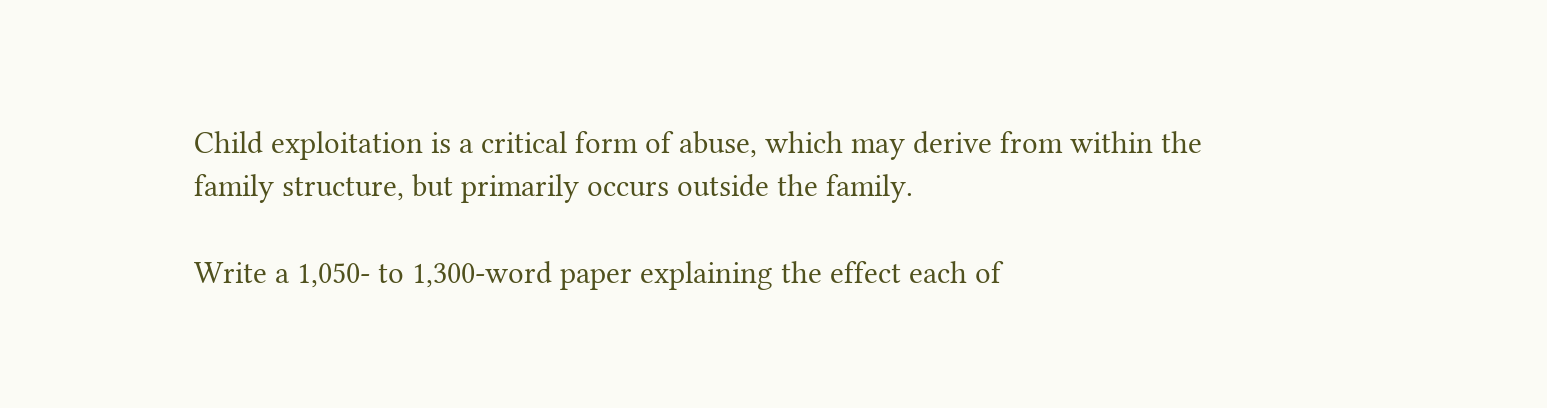Child exploitation is a critical form of abuse, which may derive from within the family structure, but primarily occurs outside the family.

Write a 1,050- to 1,300-word paper explaining the effect each of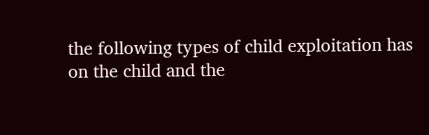the following types of child exploitation has on the child and the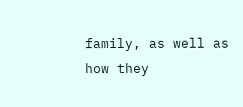family, as well as how they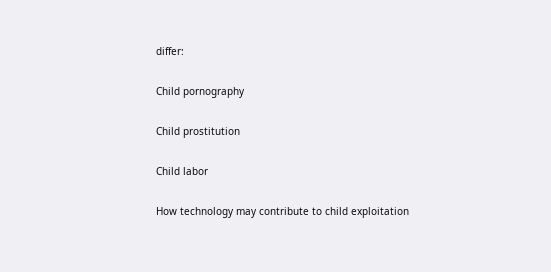differ:

Child pornography

Child prostitution

Child labor

How technology may contribute to child exploitation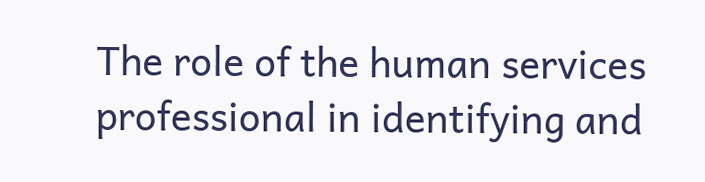The role of the human services professional in identifying and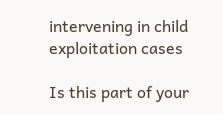intervening in child exploitation cases

Is this part of your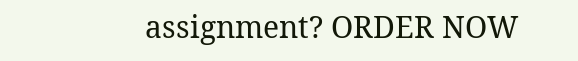assignment? ORDER NOW